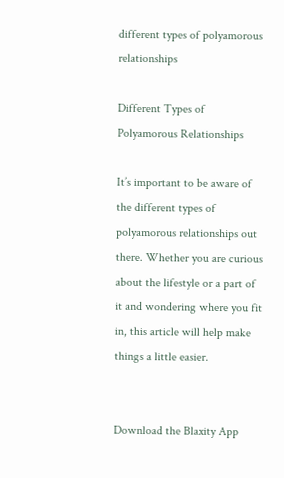different types of polyamorous relationships

Different Types of Polyamorous Relationships

It’s important to be aware of the different types of polyamorous relationships out there. Whether you are curious about the lifestyle or a part of it and wondering where you fit in, this article will help make things a little easier.


Download the Blaxity App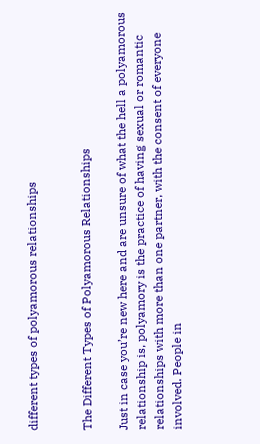different types of polyamorous relationships


The Different Types of Polyamorous Relationships

Just in case you’re new here and are unsure of what the hell a polyamorous relationship is, polyamory is the practice of having sexual or romantic relationships with more than one partner, with the consent of everyone involved. People in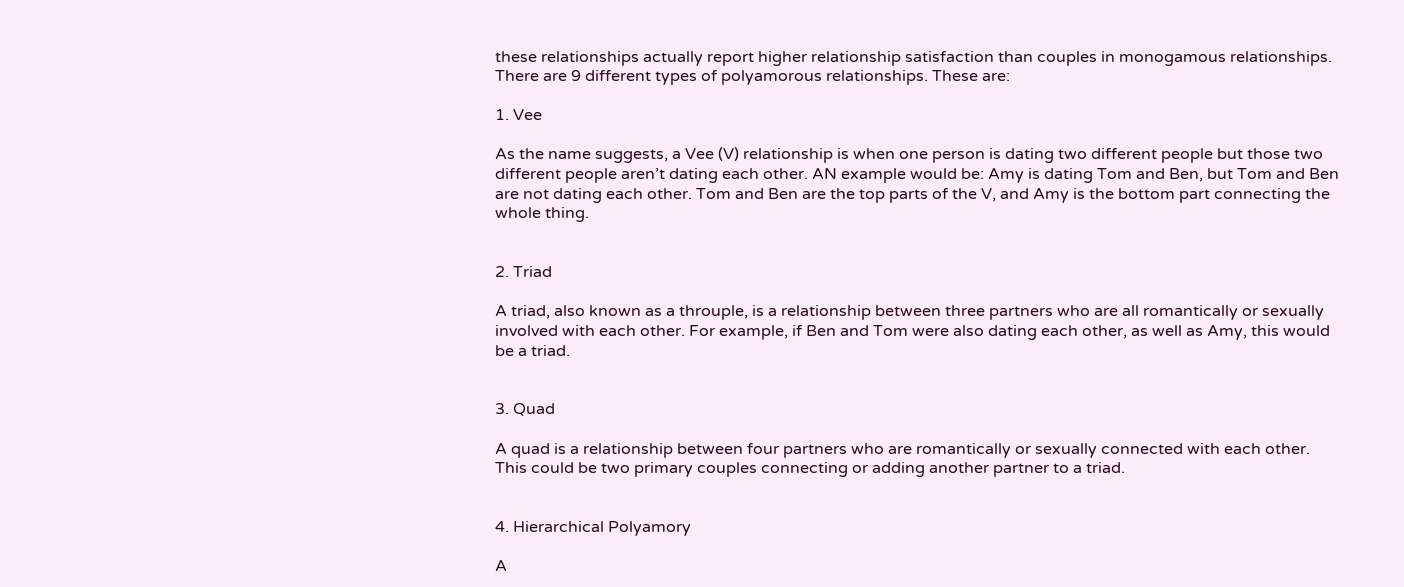these relationships actually report higher relationship satisfaction than couples in monogamous relationships. There are 9 different types of polyamorous relationships. These are:

1. Vee

As the name suggests, a Vee (V) relationship is when one person is dating two different people but those two different people aren’t dating each other. AN example would be: Amy is dating Tom and Ben, but Tom and Ben are not dating each other. Tom and Ben are the top parts of the V, and Amy is the bottom part connecting the whole thing.


2. Triad

A triad, also known as a throuple, is a relationship between three partners who are all romantically or sexually involved with each other. For example, if Ben and Tom were also dating each other, as well as Amy, this would be a triad.


3. Quad

A quad is a relationship between four partners who are romantically or sexually connected with each other. This could be two primary couples connecting or adding another partner to a triad.


4. Hierarchical Polyamory

A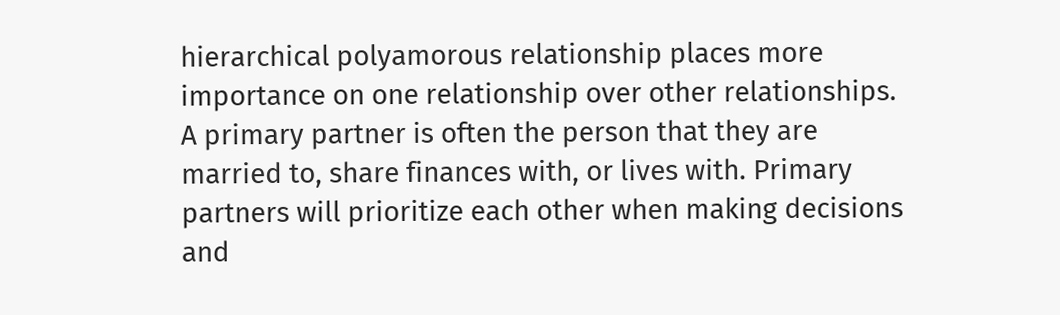hierarchical polyamorous relationship places more importance on one relationship over other relationships. A primary partner is often the person that they are married to, share finances with, or lives with. Primary partners will prioritize each other when making decisions and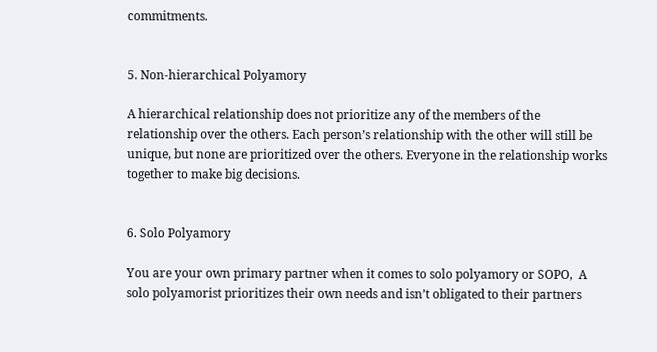commitments.


5. Non-hierarchical Polyamory

A hierarchical relationship does not prioritize any of the members of the relationship over the others. Each person’s relationship with the other will still be unique, but none are prioritized over the others. Everyone in the relationship works together to make big decisions.


6. Solo Polyamory

You are your own primary partner when it comes to solo polyamory or SOPO,  A solo polyamorist prioritizes their own needs and isn’t obligated to their partners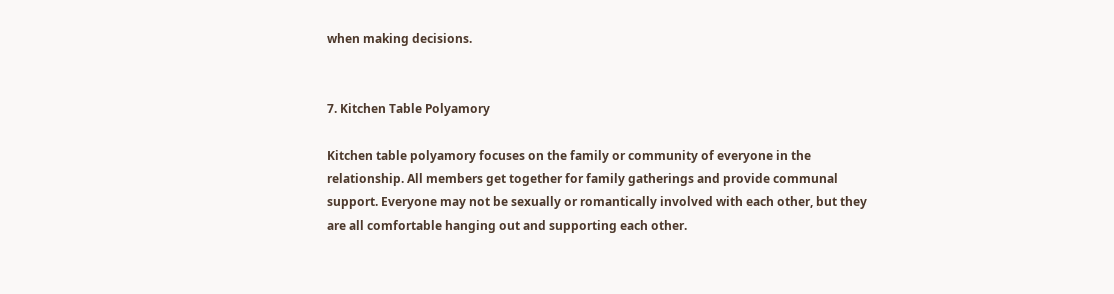when making decisions.


7. Kitchen Table Polyamory

Kitchen table polyamory focuses on the family or community of everyone in the relationship. All members get together for family gatherings and provide communal support. Everyone may not be sexually or romantically involved with each other, but they are all comfortable hanging out and supporting each other.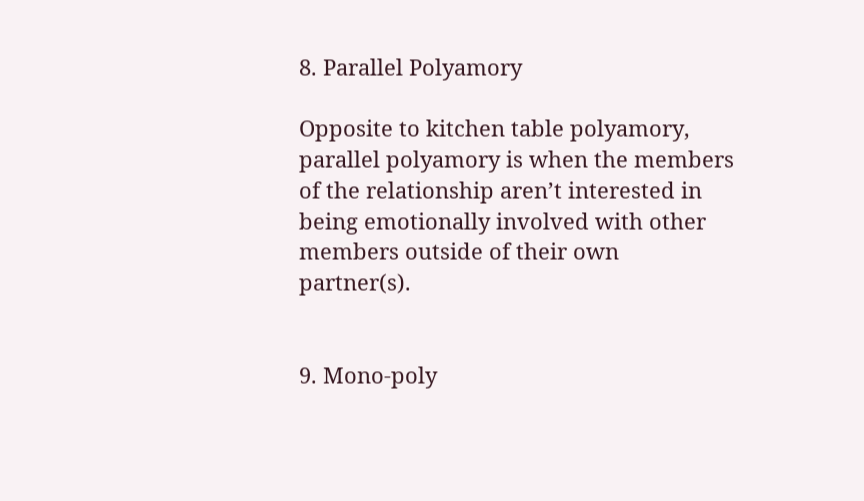8. Parallel Polyamory

Opposite to kitchen table polyamory, parallel polyamory is when the members of the relationship aren’t interested in being emotionally involved with other members outside of their own partner(s).


9. Mono-poly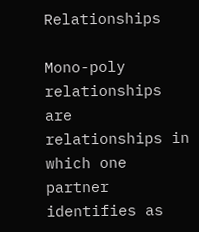Relationships

Mono-poly relationships are relationships in which one partner identifies as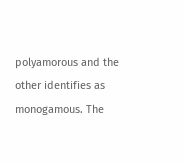polyamorous and the other identifies as monogamous. The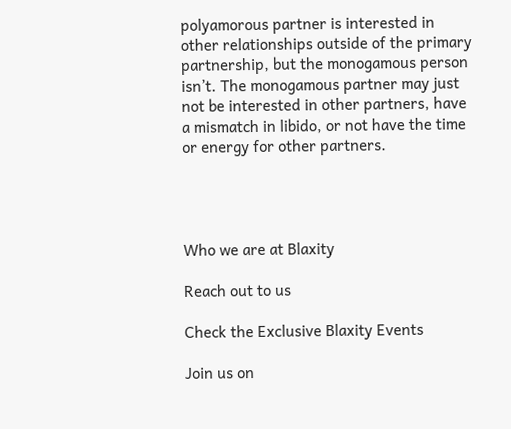polyamorous partner is interested in other relationships outside of the primary partnership, but the monogamous person isn’t. The monogamous partner may just not be interested in other partners, have a mismatch in libido, or not have the time or energy for other partners.




Who we are at Blaxity

Reach out to us

Check the Exclusive Blaxity Events

Join us on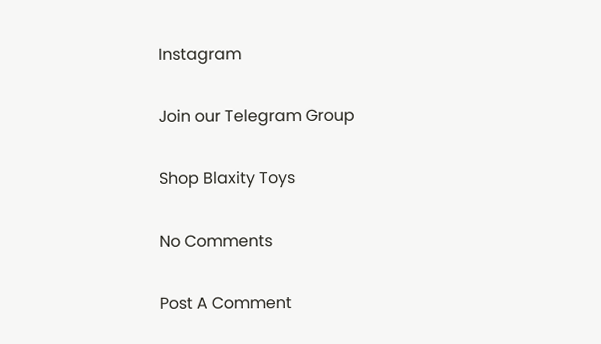Instagram

Join our Telegram Group

Shop Blaxity Toys

No Comments

Post A Comment